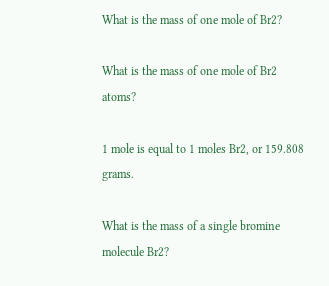What is the mass of one mole of Br2?

What is the mass of one mole of Br2 atoms?

1 mole is equal to 1 moles Br2, or 159.808 grams.

What is the mass of a single bromine molecule Br2?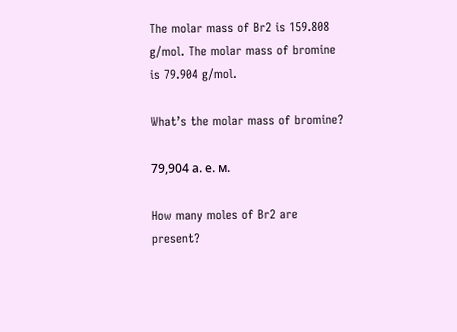The molar mass of Br2 is 159.808 g/mol. The molar mass of bromine is 79.904 g/mol.

What’s the molar mass of bromine?

79,904 а. е. м.

How many moles of Br2 are present?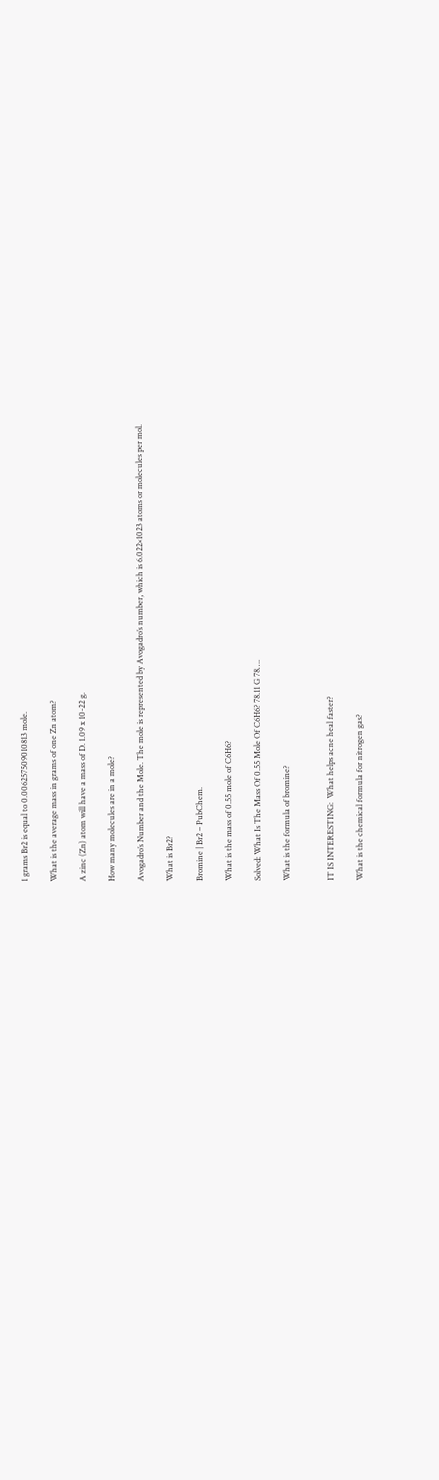1 grams Br2 is equal to 0.006257509010813 mole.

What is the average mass in grams of one Zn atom?

A zinc (Zn) atom will have a mass of D. 1.09 x 10-22 g.

How many molecules are in a mole?

Avogadro’s Number and the Mole. The mole is represented by Avogadro’s number, which is 6.022×1023 atoms or molecules per mol.

What is Br2?

Bromine | Br2 – PubChem.

What is the mass of 0.55 mole of C6H6?

Solved: What Is The Mass Of 0.55 Mole Of C6H6? 78.11 G 78….

What is the formula of bromine?


IT IS INTERESTING:  What helps acne heal faster?

What is the chemical formula for nitrogen gas?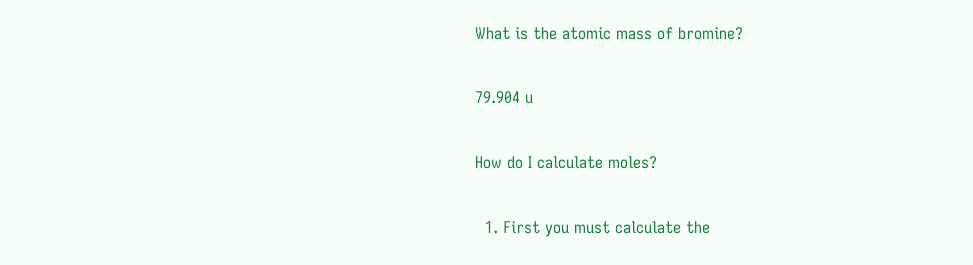What is the atomic mass of bromine?

79.904 u

How do I calculate moles?

  1. First you must calculate the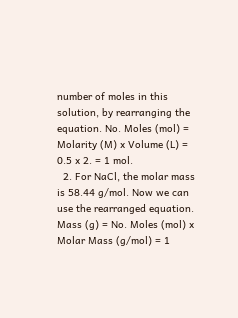number of moles in this solution, by rearranging the equation. No. Moles (mol) = Molarity (M) x Volume (L) = 0.5 x 2. = 1 mol.
  2. For NaCl, the molar mass is 58.44 g/mol. Now we can use the rearranged equation. Mass (g) = No. Moles (mol) x Molar Mass (g/mol) = 1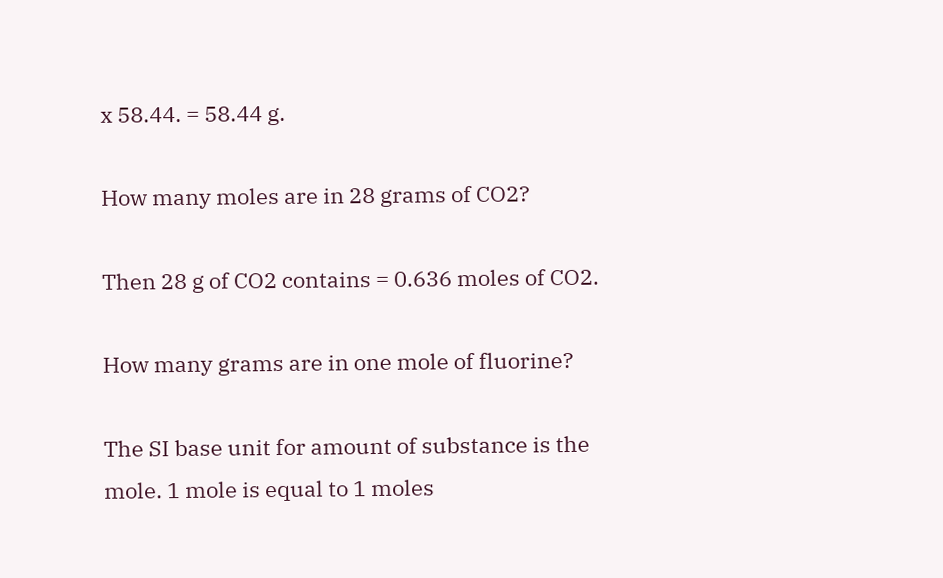x 58.44. = 58.44 g.

How many moles are in 28 grams of CO2?

Then 28 g of CO2 contains = 0.636 moles of CO2.

How many grams are in one mole of fluorine?

The SI base unit for amount of substance is the mole. 1 mole is equal to 1 moles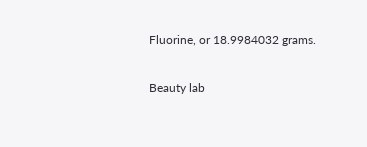Fluorine, or 18.9984032 grams.

Beauty lab